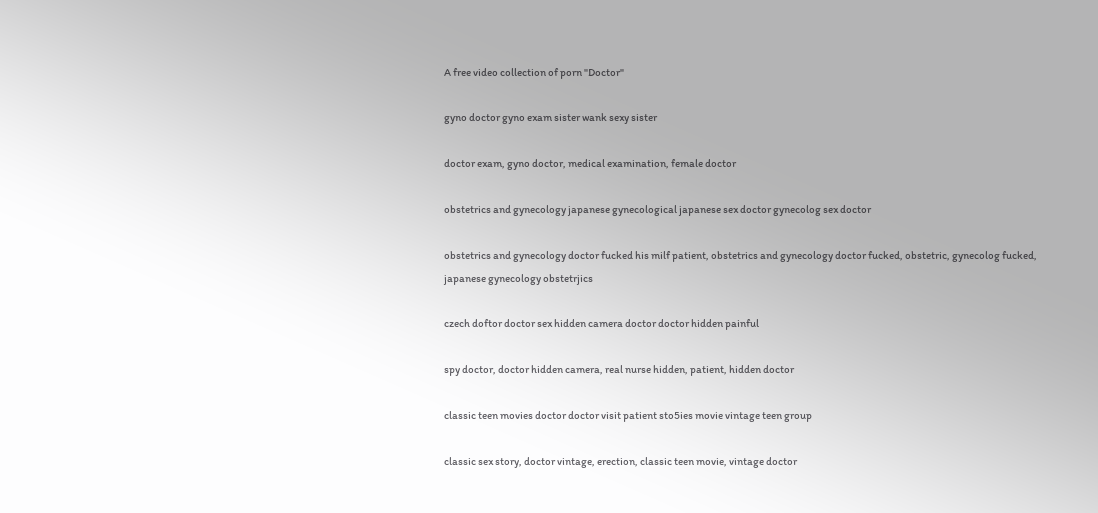A free video collection of porn "Doctor"

gyno doctor gyno exam sister wank sexy sister

doctor exam, gyno doctor, medical examination, female doctor

obstetrics and gynecology japanese gynecological japanese sex doctor gynecolog sex doctor

obstetrics and gynecology doctor fucked his milf patient, obstetrics and gynecology doctor fucked, obstetric, gynecolog fucked, japanese gynecology obstetrjics

czech doftor doctor sex hidden camera doctor doctor hidden painful

spy doctor, doctor hidden camera, real nurse hidden, patient, hidden doctor

classic teen movies doctor doctor visit patient sto5ies movie vintage teen group

classic sex story, doctor vintage, erection, classic teen movie, vintage doctor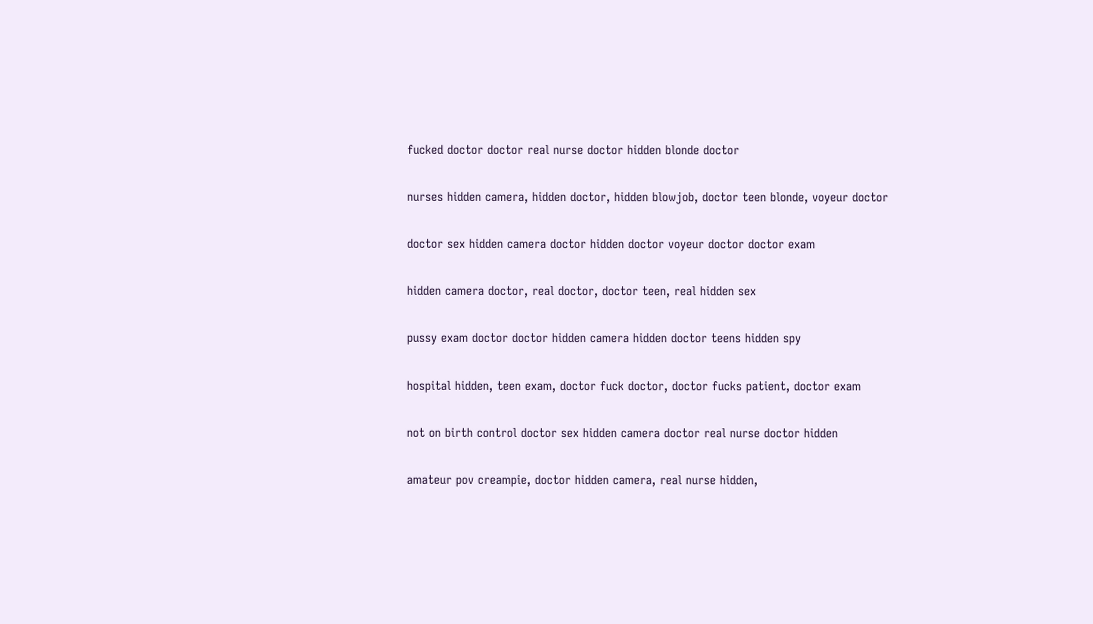fucked doctor doctor real nurse doctor hidden blonde doctor

nurses hidden camera, hidden doctor, hidden blowjob, doctor teen blonde, voyeur doctor

doctor sex hidden camera doctor hidden doctor voyeur doctor doctor exam

hidden camera doctor, real doctor, doctor teen, real hidden sex

pussy exam doctor doctor hidden camera hidden doctor teens hidden spy

hospital hidden, teen exam, doctor fuck doctor, doctor fucks patient, doctor exam

not on birth control doctor sex hidden camera doctor real nurse doctor hidden

amateur pov creampie, doctor hidden camera, real nurse hidden,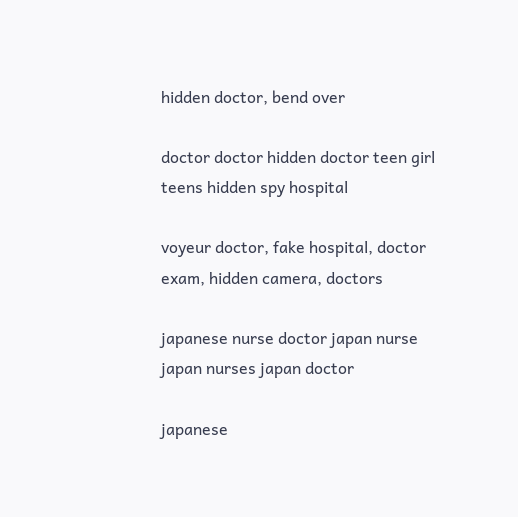hidden doctor, bend over

doctor doctor hidden doctor teen girl teens hidden spy hospital

voyeur doctor, fake hospital, doctor exam, hidden camera, doctors

japanese nurse doctor japan nurse japan nurses japan doctor

japanese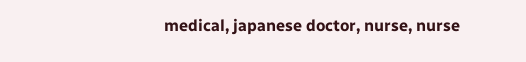medical, japanese doctor, nurse, nurse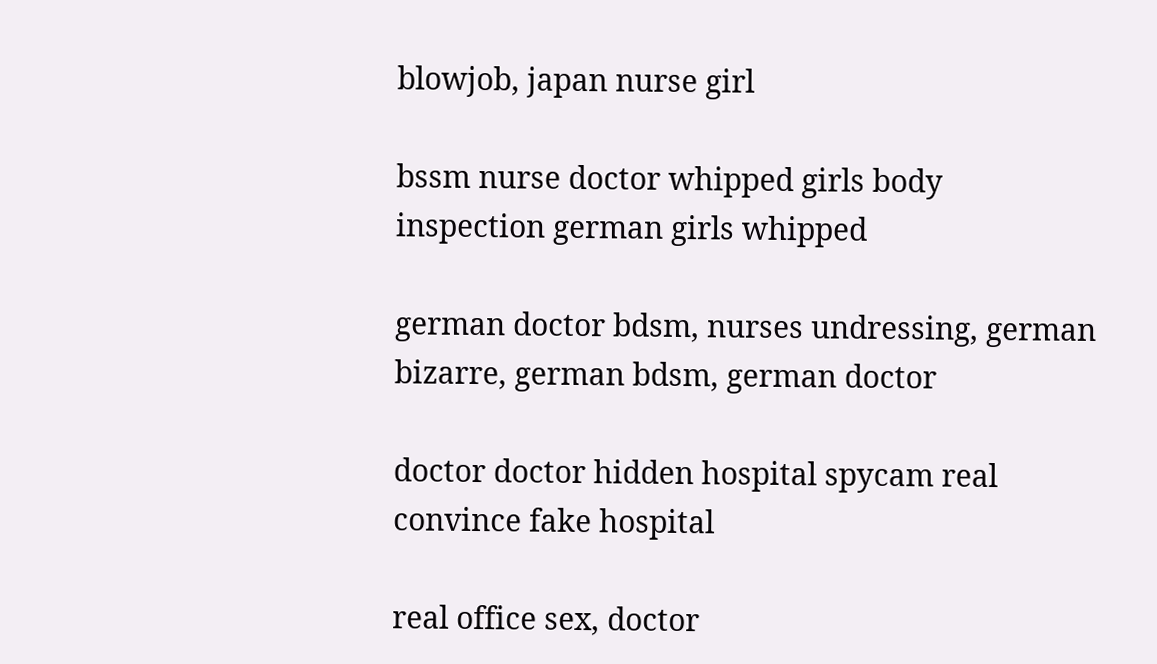blowjob, japan nurse girl

bssm nurse doctor whipped girls body inspection german girls whipped

german doctor bdsm, nurses undressing, german bizarre, german bdsm, german doctor

doctor doctor hidden hospital spycam real convince fake hospital

real office sex, doctor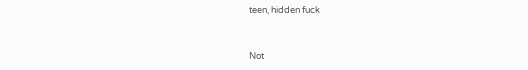teen, hidden fuck


Not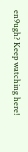en9ugh? Keep watching here!